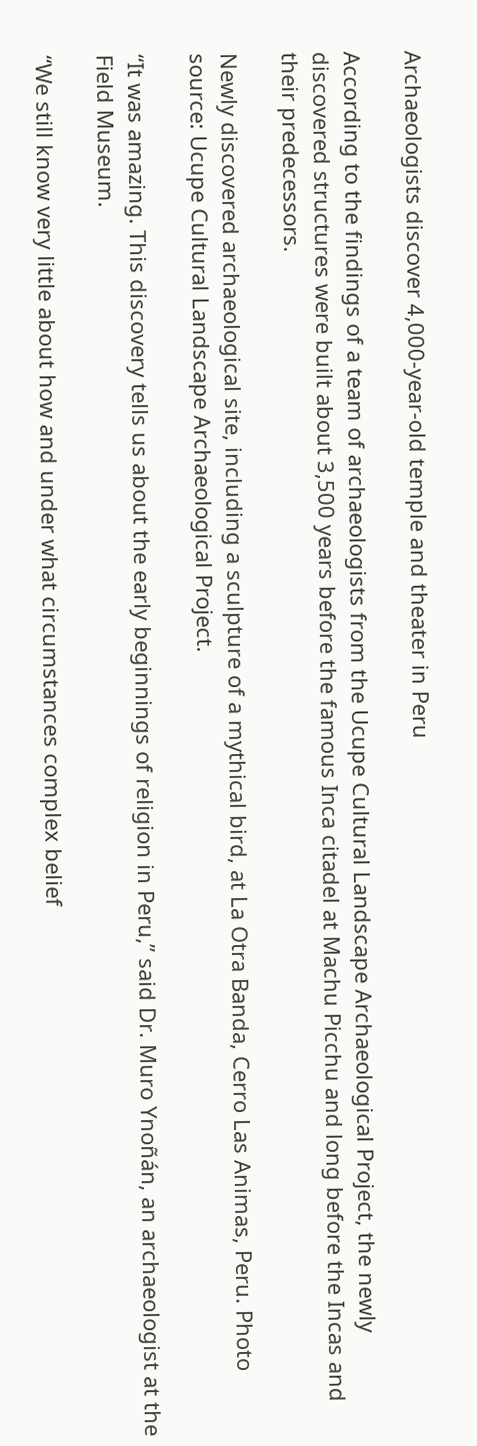Archaeologists discover 4,000-year-old temple and theater in Peru

According to the findings of a team of archaeologists from the Ucupe Cultural Landscape Archaeological Project, the newly discovered structures were built about 3,500 years before the famous Inca citadel at Machu Picchu and long before the Incas and their predecessors.

Newly discovered archaeological site, including a sculpture of a mythical bird, at La Otra Banda, Cerro Las Animas, Peru. Photo source: Ucupe Cultural Landscape Archaeological Project.

“It was amazing. This discovery tells us about the early beginnings of religion in Peru,” said Dr. Muro Ynoñán, an archaeologist at the Field Museum.

“We still know very little about how and under what circumstances complex belief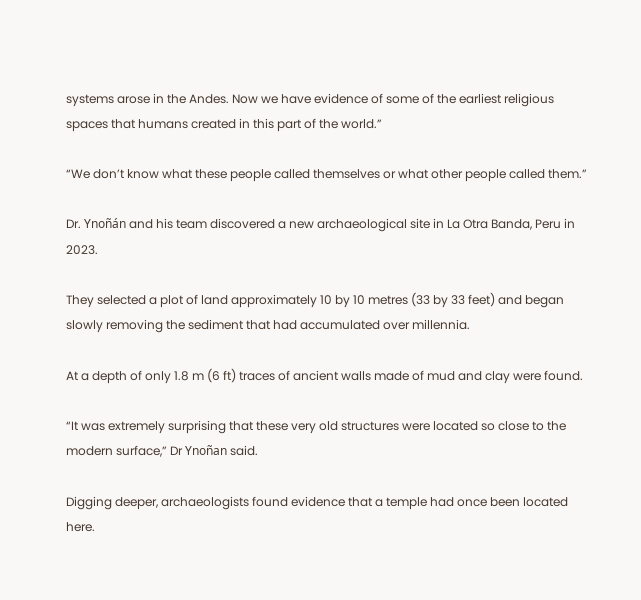systems arose in the Andes. Now we have evidence of some of the earliest religious spaces that humans created in this part of the world.”

“We don’t know what these people called themselves or what other people called them.”

Dr. Ynoñán and his team discovered a new archaeological site in La Otra Banda, Peru in 2023.

They selected a plot of land approximately 10 by 10 metres (33 by 33 feet) and began slowly removing the sediment that had accumulated over millennia.

At a depth of only 1.8 m (6 ft) traces of ancient walls made of mud and clay were found.

“It was extremely surprising that these very old structures were located so close to the modern surface,” Dr Ynoñan said.

Digging deeper, archaeologists found evidence that a temple had once been located here.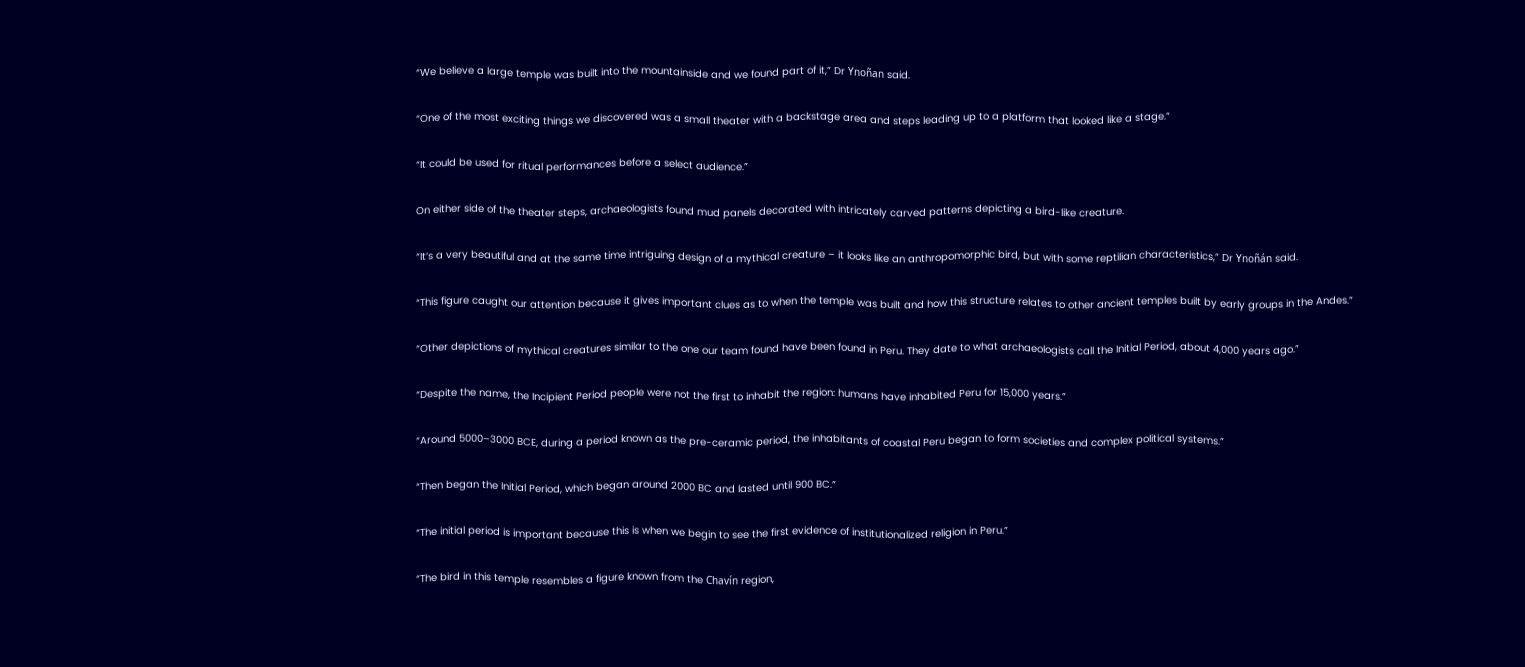“We believe a large temple was built into the mountainside and we found part of it,” Dr Ynoñan said.

“One of the most exciting things we discovered was a small theater with a backstage area and steps leading up to a platform that looked like a stage.”

“It could be used for ritual performances before a select audience.”

On either side of the theater steps, archaeologists found mud panels decorated with intricately carved patterns depicting a bird-like creature.

“It’s a very beautiful and at the same time intriguing design of a mythical creature – it looks like an anthropomorphic bird, but with some reptilian characteristics,” Dr Ynoñán said.

“This figure caught our attention because it gives important clues as to when the temple was built and how this structure relates to other ancient temples built by early groups in the Andes.”

“Other depictions of mythical creatures similar to the one our team found have been found in Peru. They date to what archaeologists call the Initial Period, about 4,000 years ago.”

“Despite the name, the Incipient Period people were not the first to inhabit the region: humans have inhabited Peru for 15,000 years.”

“Around 5000–3000 BCE, during a period known as the pre-ceramic period, the inhabitants of coastal Peru began to form societies and complex political systems.”

“Then began the Initial Period, which began around 2000 BC and lasted until 900 BC.”

“The initial period is important because this is when we begin to see the first evidence of institutionalized religion in Peru.”

“The bird in this temple resembles a figure known from the Chavín region,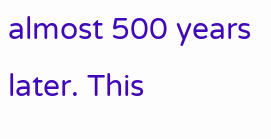almost 500 years later. This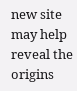new site may help reveal the origins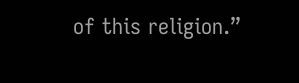of this religion.”